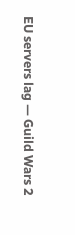EU servers lag — Guild Wars 2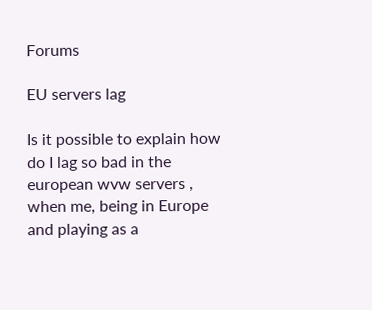Forums

EU servers lag

Is it possible to explain how do I lag so bad in the european wvw servers , when me, being in Europe and playing as a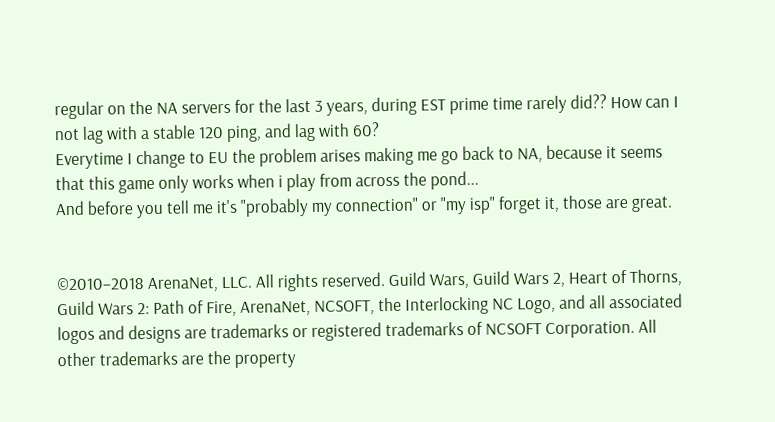regular on the NA servers for the last 3 years, during EST prime time rarely did?? How can I not lag with a stable 120 ping, and lag with 60?
Everytime I change to EU the problem arises making me go back to NA, because it seems that this game only works when i play from across the pond...
And before you tell me it's "probably my connection" or "my isp" forget it, those are great.


©2010–2018 ArenaNet, LLC. All rights reserved. Guild Wars, Guild Wars 2, Heart of Thorns, Guild Wars 2: Path of Fire, ArenaNet, NCSOFT, the Interlocking NC Logo, and all associated logos and designs are trademarks or registered trademarks of NCSOFT Corporation. All other trademarks are the property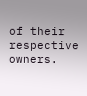of their respective owners.